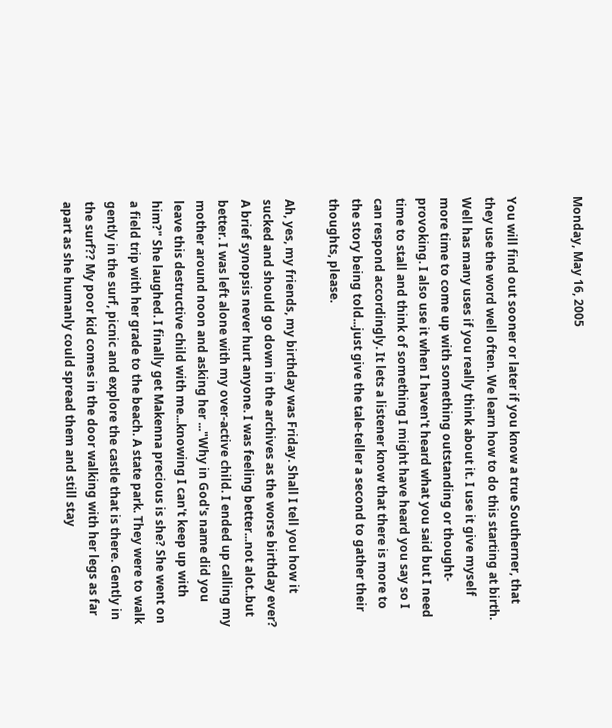Monday, May 16, 2005


You will find out sooner or later if you know a true Southerner, that they use the word well often. We learn how to do this starting at birth. Well has many uses if you really think about it. I use it give myself more time to come up with something outstanding or thought-provoking. I also use it when I haven't heard what you said but I need time to stall and think of something I might have heard you say so I can respond accordingly. It lets a listener know that there is more to the story being told...just give the tale-teller a second to gather their thoughts, please.

Ah, yes, my friends, my birthday was Friday. Shall I tell you how it sucked and should go down in the archives as the worse birthday ever? A brief synopsis never hurt anyone. I was feeling better...not alot..but better. I was left alone with my over-active child. I ended up calling my mother around noon and asking her ..."Why in God's name did you leave this destructive child with me...knowing I can't keep up with him?" She laughed. I finally get Makenna precious is she? She went on a field trip with her grade to the beach. A state park. They were to walk gently in the surf, picnic and explore the castle that is there. Gently in the surf?? My poor kid comes in the door walking with her legs as far apart as she humanly could spread them and still stay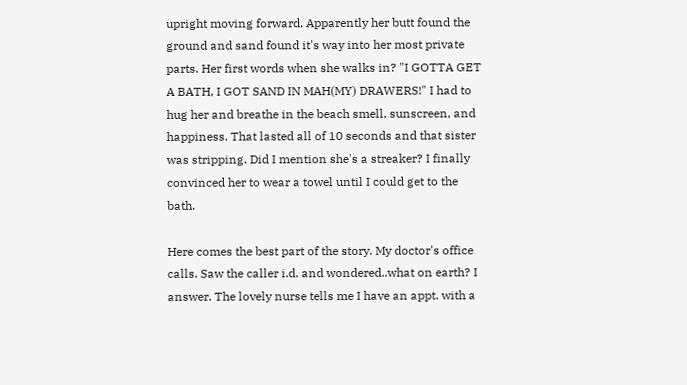upright moving forward. Apparently her butt found the ground and sand found it's way into her most private parts. Her first words when she walks in? "I GOTTA GET A BATH, I GOT SAND IN MAH(MY) DRAWERS!" I had to hug her and breathe in the beach smell, sunscreen, and happiness. That lasted all of 10 seconds and that sister was stripping. Did I mention she's a streaker? I finally convinced her to wear a towel until I could get to the bath.

Here comes the best part of the story. My doctor's office calls. Saw the caller i.d. and wondered..what on earth? I answer. The lovely nurse tells me I have an appt. with a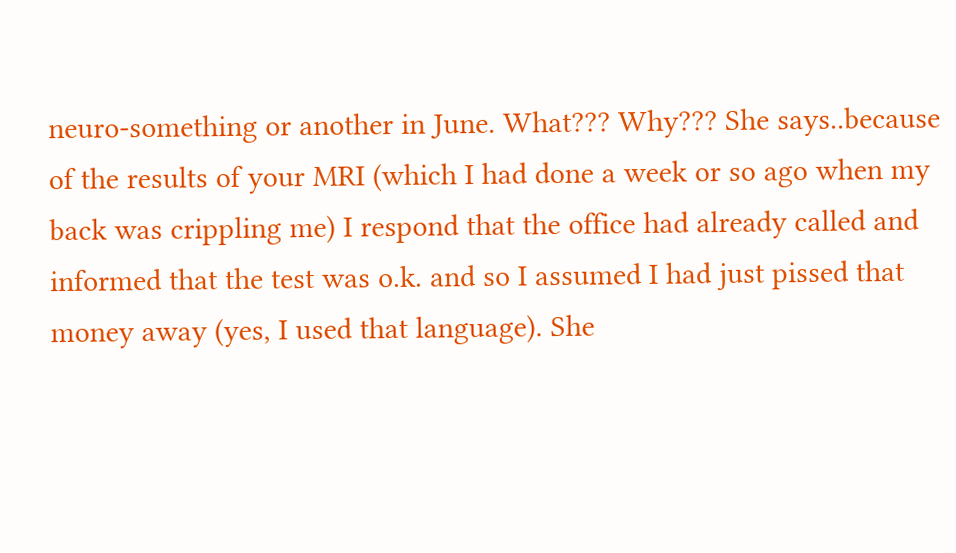neuro-something or another in June. What??? Why??? She says..because of the results of your MRI (which I had done a week or so ago when my back was crippling me) I respond that the office had already called and informed that the test was o.k. and so I assumed I had just pissed that money away (yes, I used that language). She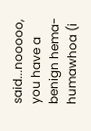said...nooooo, you have a benign hema-humawhoa (i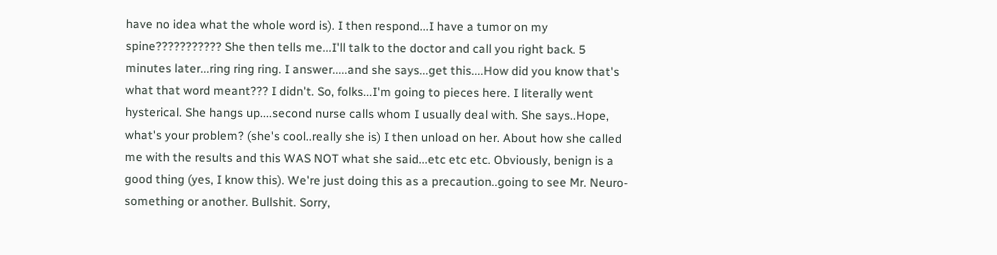have no idea what the whole word is). I then respond...I have a tumor on my spine??????????? She then tells me...I'll talk to the doctor and call you right back. 5 minutes later...ring ring ring. I answer.....and she says...get this....How did you know that's what that word meant??? I didn't. So, folks...I'm going to pieces here. I literally went hysterical. She hangs up....second nurse calls whom I usually deal with. She says..Hope, what's your problem? (she's cool..really she is) I then unload on her. About how she called me with the results and this WAS NOT what she said...etc etc etc. Obviously, benign is a good thing (yes, I know this). We're just doing this as a precaution..going to see Mr. Neuro-something or another. Bullshit. Sorry,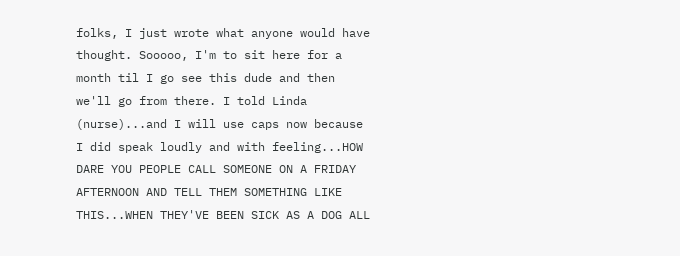folks, I just wrote what anyone would have thought. Sooooo, I'm to sit here for a month til I go see this dude and then we'll go from there. I told Linda (nurse)...and I will use caps now because I did speak loudly and with feeling...HOW DARE YOU PEOPLE CALL SOMEONE ON A FRIDAY AFTERNOON AND TELL THEM SOMETHING LIKE THIS...WHEN THEY'VE BEEN SICK AS A DOG ALL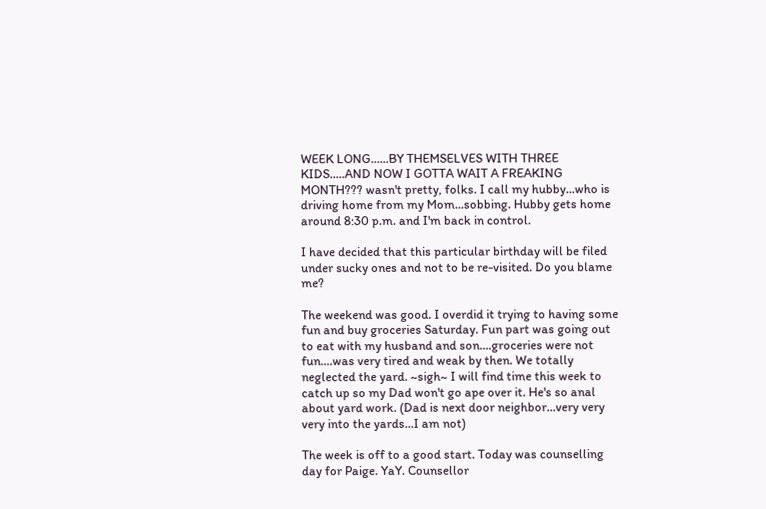WEEK LONG......BY THEMSELVES WITH THREE KIDS.....AND NOW I GOTTA WAIT A FREAKING MONTH??? wasn't pretty, folks. I call my hubby...who is driving home from my Mom...sobbing. Hubby gets home around 8:30 p.m. and I'm back in control.

I have decided that this particular birthday will be filed under sucky ones and not to be re-visited. Do you blame me?

The weekend was good. I overdid it trying to having some fun and buy groceries Saturday. Fun part was going out to eat with my husband and son....groceries were not fun....was very tired and weak by then. We totally neglected the yard. ~sigh~ I will find time this week to catch up so my Dad won't go ape over it. He's so anal about yard work. (Dad is next door neighbor...very very very into the yards...I am not)

The week is off to a good start. Today was counselling day for Paige. YaY. Counsellor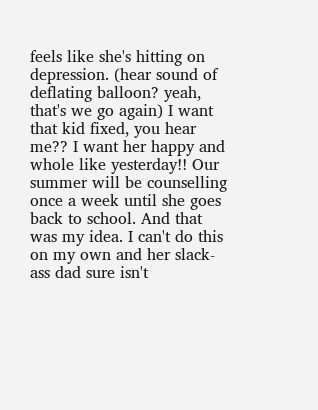feels like she's hitting on depression. (hear sound of deflating balloon? yeah, that's we go again) I want that kid fixed, you hear me?? I want her happy and whole like yesterday!! Our summer will be counselling once a week until she goes back to school. And that was my idea. I can't do this on my own and her slack-ass dad sure isn't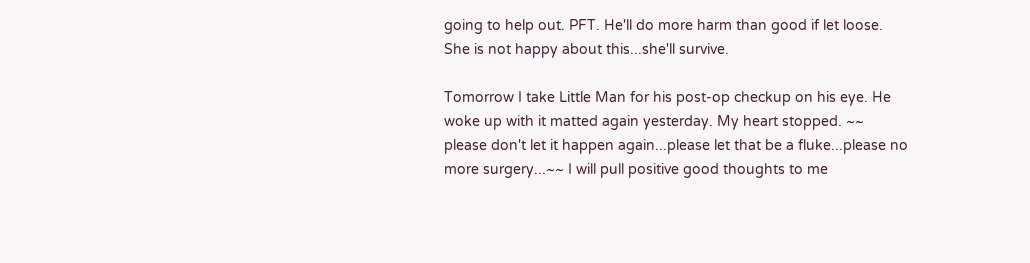going to help out. PFT. He'll do more harm than good if let loose. She is not happy about this...she'll survive.

Tomorrow I take Little Man for his post-op checkup on his eye. He woke up with it matted again yesterday. My heart stopped. ~~ please don't let it happen again...please let that be a fluke...please no more surgery...~~ I will pull positive good thoughts to me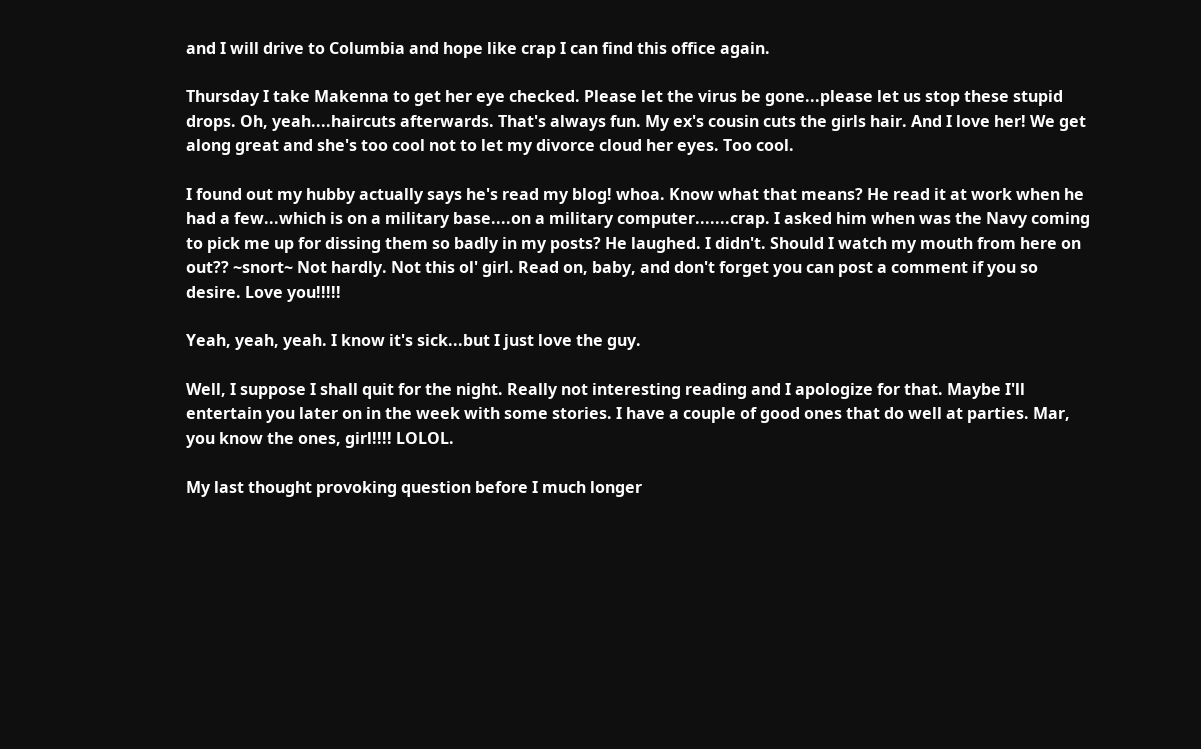and I will drive to Columbia and hope like crap I can find this office again.

Thursday I take Makenna to get her eye checked. Please let the virus be gone...please let us stop these stupid drops. Oh, yeah....haircuts afterwards. That's always fun. My ex's cousin cuts the girls hair. And I love her! We get along great and she's too cool not to let my divorce cloud her eyes. Too cool.

I found out my hubby actually says he's read my blog! whoa. Know what that means? He read it at work when he had a few...which is on a military base....on a military computer.......crap. I asked him when was the Navy coming to pick me up for dissing them so badly in my posts? He laughed. I didn't. Should I watch my mouth from here on out?? ~snort~ Not hardly. Not this ol' girl. Read on, baby, and don't forget you can post a comment if you so desire. Love you!!!!!

Yeah, yeah, yeah. I know it's sick...but I just love the guy.

Well, I suppose I shall quit for the night. Really not interesting reading and I apologize for that. Maybe I'll entertain you later on in the week with some stories. I have a couple of good ones that do well at parties. Mar, you know the ones, girl!!!! LOLOL.

My last thought provoking question before I much longer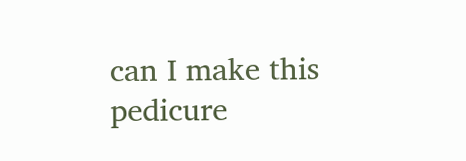can I make this pedicure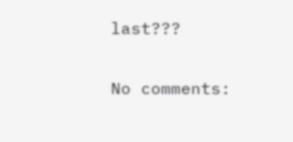last???

No comments: